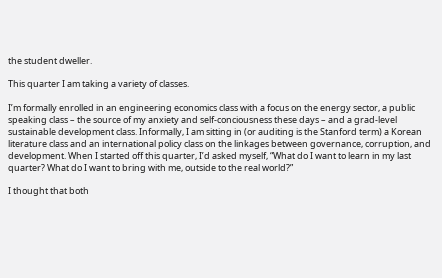the student dweller.

This quarter I am taking a variety of classes.

I’m formally enrolled in an engineering economics class with a focus on the energy sector, a public speaking class – the source of my anxiety and self-conciousness these days – and a grad-level sustainable development class. Informally, I am sitting in (or auditing is the Stanford term) a Korean literature class and an international policy class on the linkages between governance, corruption, and development. When I started off this quarter, I’d asked myself, “What do I want to learn in my last quarter? What do I want to bring with me, outside to the real world?”

I thought that both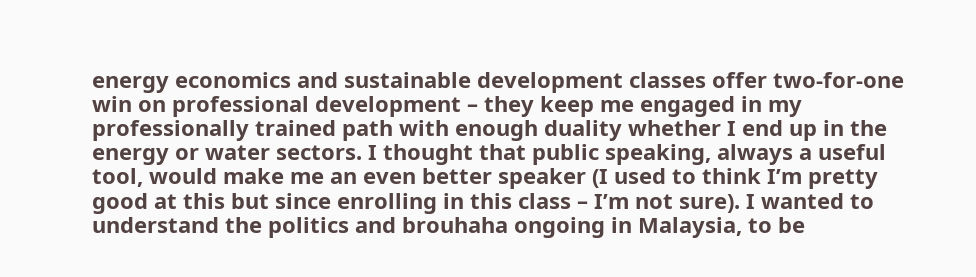energy economics and sustainable development classes offer two-for-one win on professional development – they keep me engaged in my professionally trained path with enough duality whether I end up in the energy or water sectors. I thought that public speaking, always a useful tool, would make me an even better speaker (I used to think I’m pretty good at this but since enrolling in this class – I’m not sure). I wanted to understand the politics and brouhaha ongoing in Malaysia, to be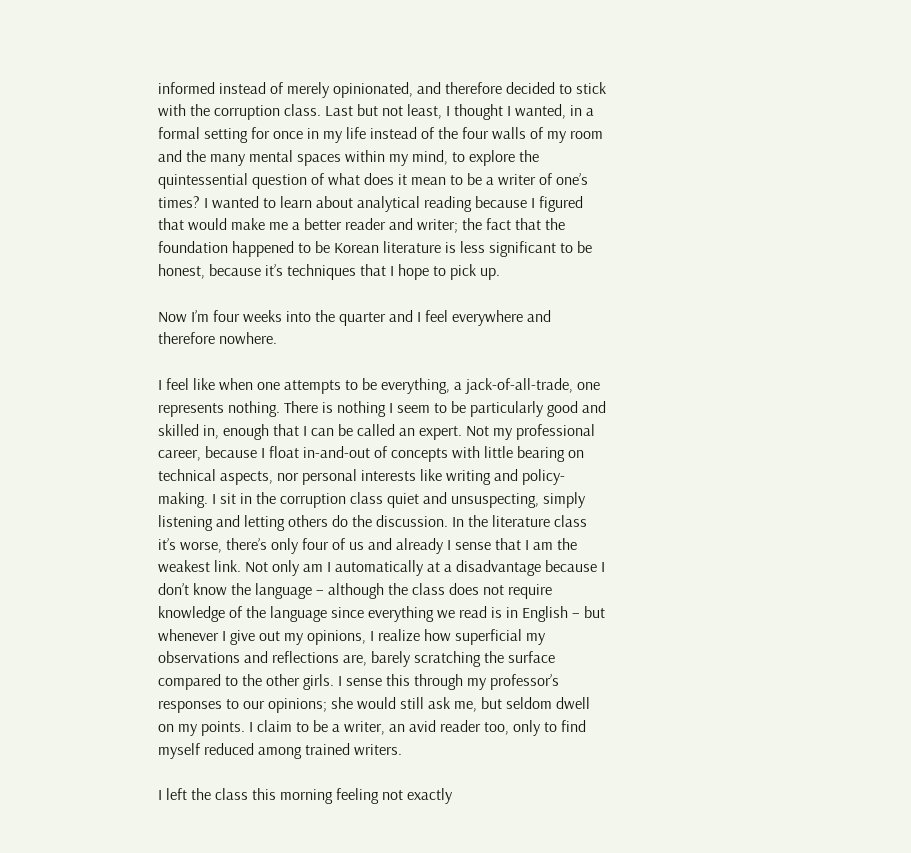informed instead of merely opinionated, and therefore decided to stick with the corruption class. Last but not least, I thought I wanted, in a formal setting for once in my life instead of the four walls of my room and the many mental spaces within my mind, to explore the quintessential question of what does it mean to be a writer of one’s times? I wanted to learn about analytical reading because I figured that would make me a better reader and writer; the fact that the foundation happened to be Korean literature is less significant to be honest, because it’s techniques that I hope to pick up.

Now I’m four weeks into the quarter and I feel everywhere and therefore nowhere.

I feel like when one attempts to be everything, a jack-of-all-trade, one represents nothing. There is nothing I seem to be particularly good and skilled in, enough that I can be called an expert. Not my professional career, because I float in-and-out of concepts with little bearing on technical aspects, nor personal interests like writing and policy-making. I sit in the corruption class quiet and unsuspecting, simply listening and letting others do the discussion. In the literature class it’s worse, there’s only four of us and already I sense that I am the weakest link. Not only am I automatically at a disadvantage because I don’t know the language – although the class does not require knowledge of the language since everything we read is in English – but whenever I give out my opinions, I realize how superficial my observations and reflections are, barely scratching the surface compared to the other girls. I sense this through my professor’s responses to our opinions; she would still ask me, but seldom dwell on my points. I claim to be a writer, an avid reader too, only to find myself reduced among trained writers.

I left the class this morning feeling not exactly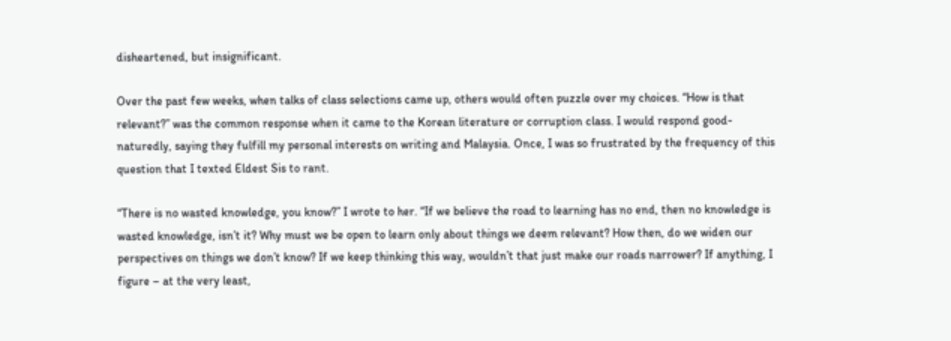disheartened, but insignificant.

Over the past few weeks, when talks of class selections came up, others would often puzzle over my choices. “How is that relevant?” was the common response when it came to the Korean literature or corruption class. I would respond good-naturedly, saying they fulfill my personal interests on writing and Malaysia. Once, I was so frustrated by the frequency of this question that I texted Eldest Sis to rant.

“There is no wasted knowledge, you know?” I wrote to her. “If we believe the road to learning has no end, then no knowledge is wasted knowledge, isn’t it? Why must we be open to learn only about things we deem relevant? How then, do we widen our perspectives on things we don’t know? If we keep thinking this way, wouldn’t that just make our roads narrower? If anything, I figure – at the very least,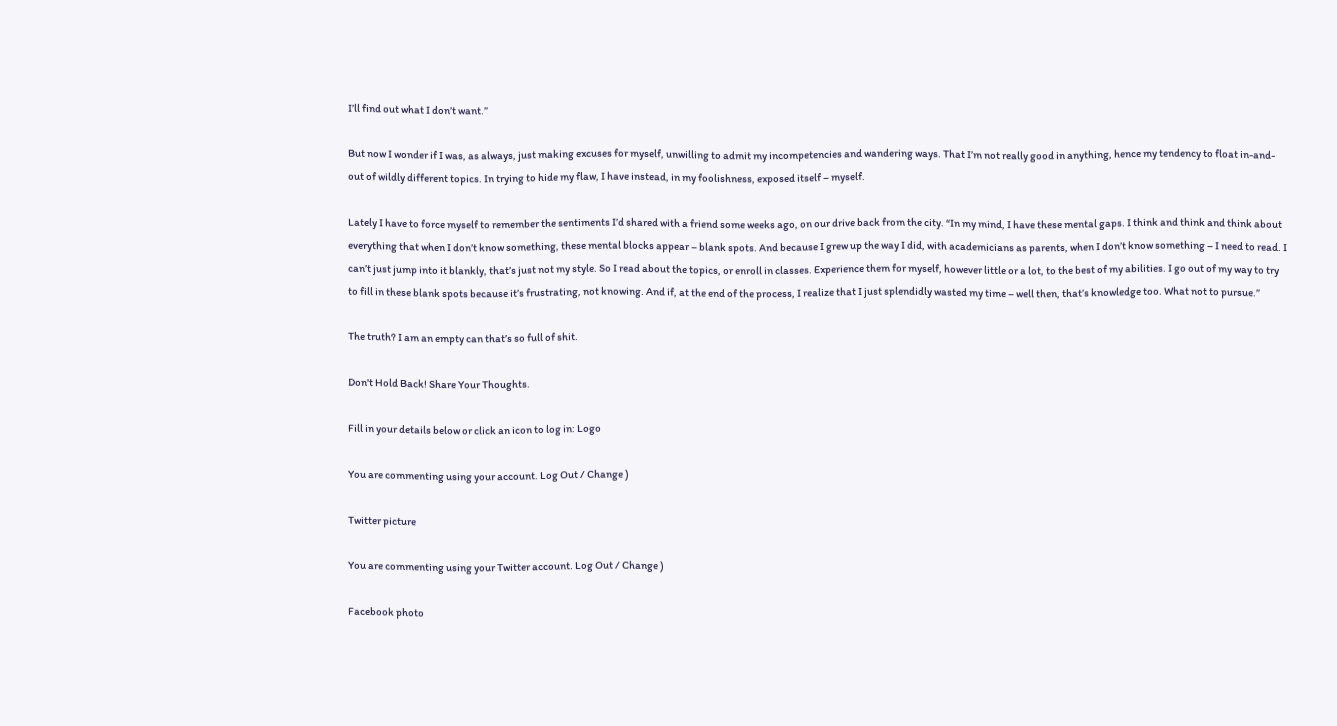I’ll find out what I don’t want.”

But now I wonder if I was, as always, just making excuses for myself, unwilling to admit my incompetencies and wandering ways. That I’m not really good in anything, hence my tendency to float in-and-out of wildly different topics. In trying to hide my flaw, I have instead, in my foolishness, exposed itself – myself.

Lately I have to force myself to remember the sentiments I’d shared with a friend some weeks ago, on our drive back from the city. “In my mind, I have these mental gaps. I think and think and think about everything that when I don’t know something, these mental blocks appear – blank spots. And because I grew up the way I did, with academicians as parents, when I don’t know something – I need to read. I can’t just jump into it blankly, that’s just not my style. So I read about the topics, or enroll in classes. Experience them for myself, however little or a lot, to the best of my abilities. I go out of my way to try to fill in these blank spots because it’s frustrating, not knowing. And if, at the end of the process, I realize that I just splendidly wasted my time – well then, that’s knowledge too. What not to pursue.”

The truth? I am an empty can that’s so full of shit.

Don't Hold Back! Share Your Thoughts.

Fill in your details below or click an icon to log in: Logo

You are commenting using your account. Log Out / Change )

Twitter picture

You are commenting using your Twitter account. Log Out / Change )

Facebook photo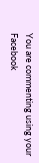You are commenting using your Facebook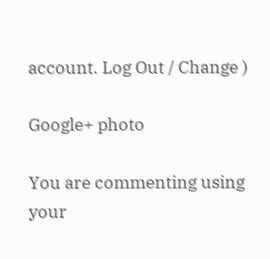account. Log Out / Change )

Google+ photo

You are commenting using your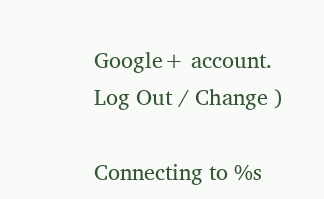Google+ account. Log Out / Change )

Connecting to %s